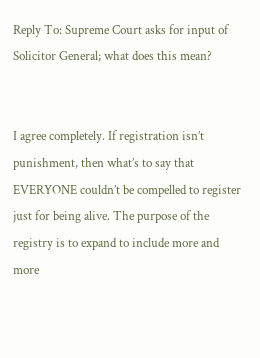Reply To: Supreme Court asks for input of Solicitor General; what does this mean?


I agree completely. If registration isn’t punishment, then what’s to say that EVERYONE couldn’t be compelled to register just for being alive. The purpose of the registry is to expand to include more and more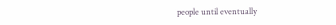people until eventually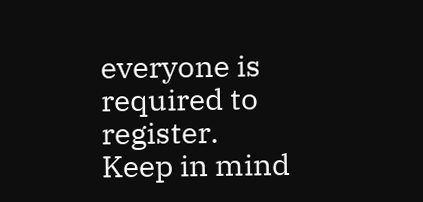everyone is required to register.
Keep in mind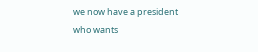we now have a president who wants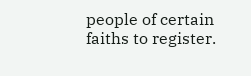people of certain faiths to register.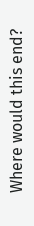Where would this end?